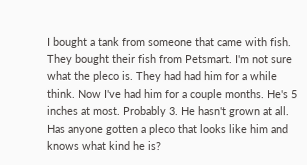I bought a tank from someone that came with fish. They bought their fish from Petsmart. I'm not sure what the pleco is. They had had him for a while think. Now I've had him for a couple months. He's 5 inches at most. Probably 3. He hasn't grown at all. Has anyone gotten a pleco that looks like him and knows what kind he is?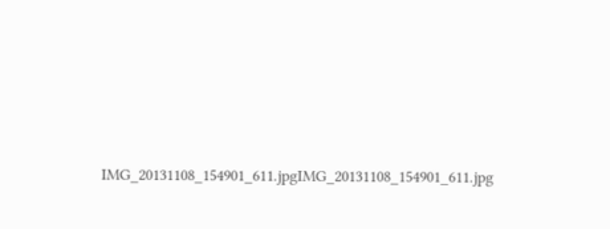IMG_20131108_154901_611.jpgIMG_20131108_154901_611.jpg